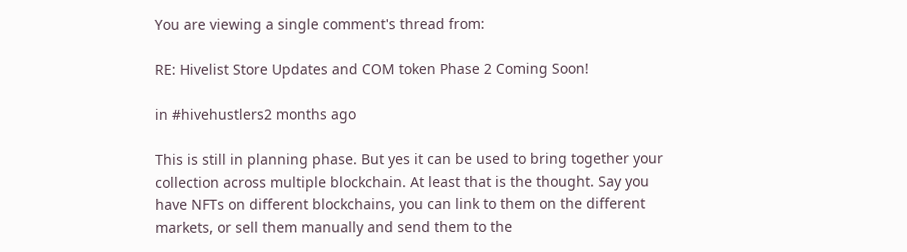You are viewing a single comment's thread from:

RE: Hivelist Store Updates and COM token Phase 2 Coming Soon!

in #hivehustlers2 months ago

This is still in planning phase. But yes it can be used to bring together your collection across multiple blockchain. At least that is the thought. Say you have NFTs on different blockchains, you can link to them on the different markets, or sell them manually and send them to the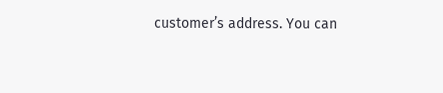customer’s address. You can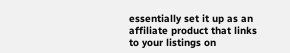essentially set it up as an affiliate product that links to your listings on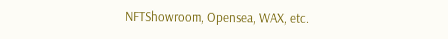NFTShowroom, Opensea, WAX, etc.